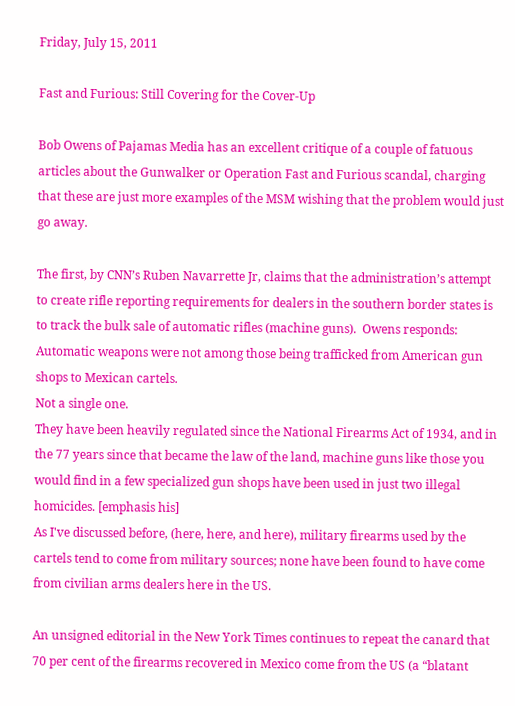Friday, July 15, 2011

Fast and Furious: Still Covering for the Cover-Up

Bob Owens of Pajamas Media has an excellent critique of a couple of fatuous articles about the Gunwalker or Operation Fast and Furious scandal, charging that these are just more examples of the MSM wishing that the problem would just go away.

The first, by CNN’s Ruben Navarrette Jr, claims that the administration’s attempt to create rifle reporting requirements for dealers in the southern border states is to track the bulk sale of automatic rifles (machine guns).  Owens responds:
Automatic weapons were not among those being trafficked from American gun shops to Mexican cartels.
Not a single one.
They have been heavily regulated since the National Firearms Act of 1934, and in the 77 years since that became the law of the land, machine guns like those you would find in a few specialized gun shops have been used in just two illegal homicides. [emphasis his]
As I've discussed before, (here, here, and here), military firearms used by the cartels tend to come from military sources; none have been found to have come from civilian arms dealers here in the US.

An unsigned editorial in the New York Times continues to repeat the canard that 70 per cent of the firearms recovered in Mexico come from the US (a “blatant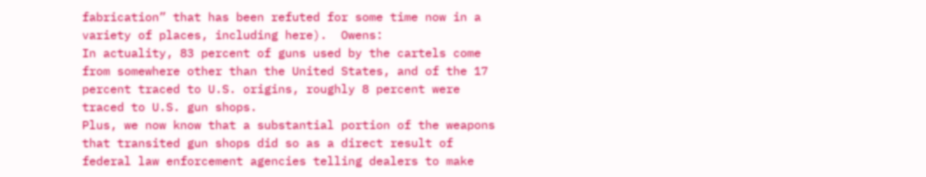fabrication” that has been refuted for some time now in a variety of places, including here).  Owens:
In actuality, 83 percent of guns used by the cartels come from somewhere other than the United States, and of the 17 percent traced to U.S. origins, roughly 8 percent were traced to U.S. gun shops.
Plus, we now know that a substantial portion of the weapons that transited gun shops did so as a direct result of federal law enforcement agencies telling dealers to make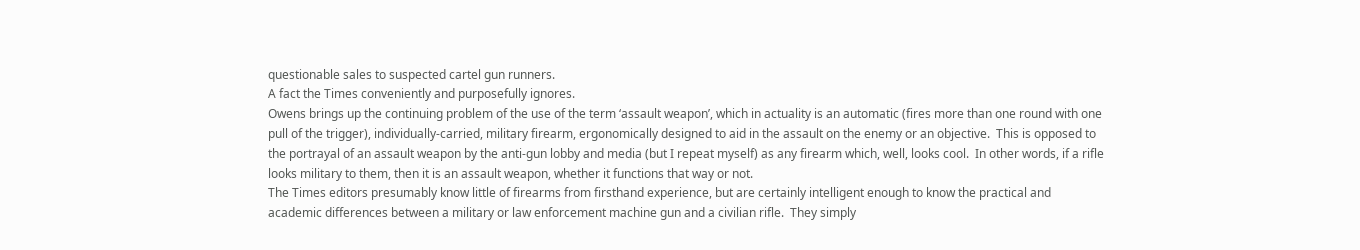questionable sales to suspected cartel gun runners.
A fact the Times conveniently and purposefully ignores.
Owens brings up the continuing problem of the use of the term ‘assault weapon’, which in actuality is an automatic (fires more than one round with one pull of the trigger), individually-carried, military firearm, ergonomically designed to aid in the assault on the enemy or an objective.  This is opposed to the portrayal of an assault weapon by the anti-gun lobby and media (but I repeat myself) as any firearm which, well, looks cool.  In other words, if a rifle looks military to them, then it is an assault weapon, whether it functions that way or not.
The Times editors presumably know little of firearms from firsthand experience, but are certainly intelligent enough to know the practical and academic differences between a military or law enforcement machine gun and a civilian rifle.  They simply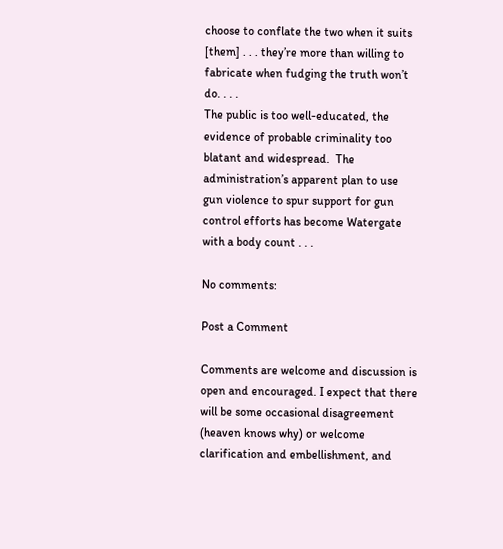choose to conflate the two when it suits [them] . . . they’re more than willing to fabricate when fudging the truth won’t do. . . .
The public is too well-educated, the evidence of probable criminality too blatant and widespread.  The administration’s apparent plan to use gun violence to spur support for gun control efforts has become Watergate with a body count . . .

No comments:

Post a Comment

Comments are welcome and discussion is open and encouraged. I expect that there will be some occasional disagreement (heaven knows why) or welcome clarification and embellishment, and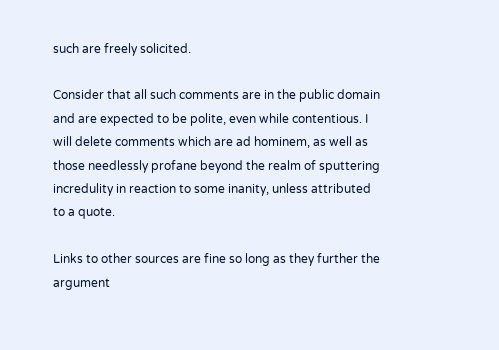such are freely solicited.

Consider that all such comments are in the public domain and are expected to be polite, even while contentious. I will delete comments which are ad hominem, as well as those needlessly profane beyond the realm of sputtering incredulity in reaction to some inanity, unless attributed to a quote.

Links to other sources are fine so long as they further the argument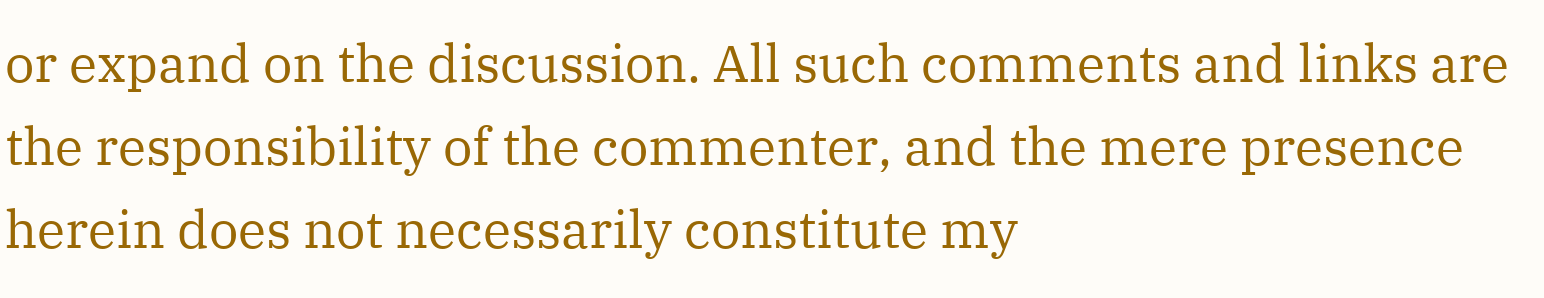or expand on the discussion. All such comments and links are the responsibility of the commenter, and the mere presence herein does not necessarily constitute my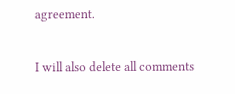agreement.

I will also delete all comments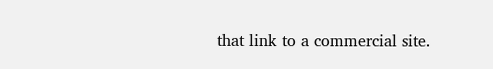that link to a commercial site.